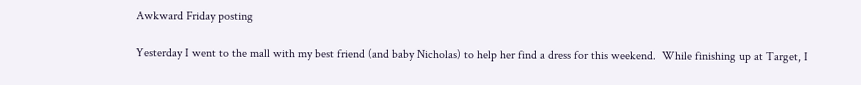Awkward Friday posting

Yesterday I went to the mall with my best friend (and baby Nicholas) to help her find a dress for this weekend.  While finishing up at Target, I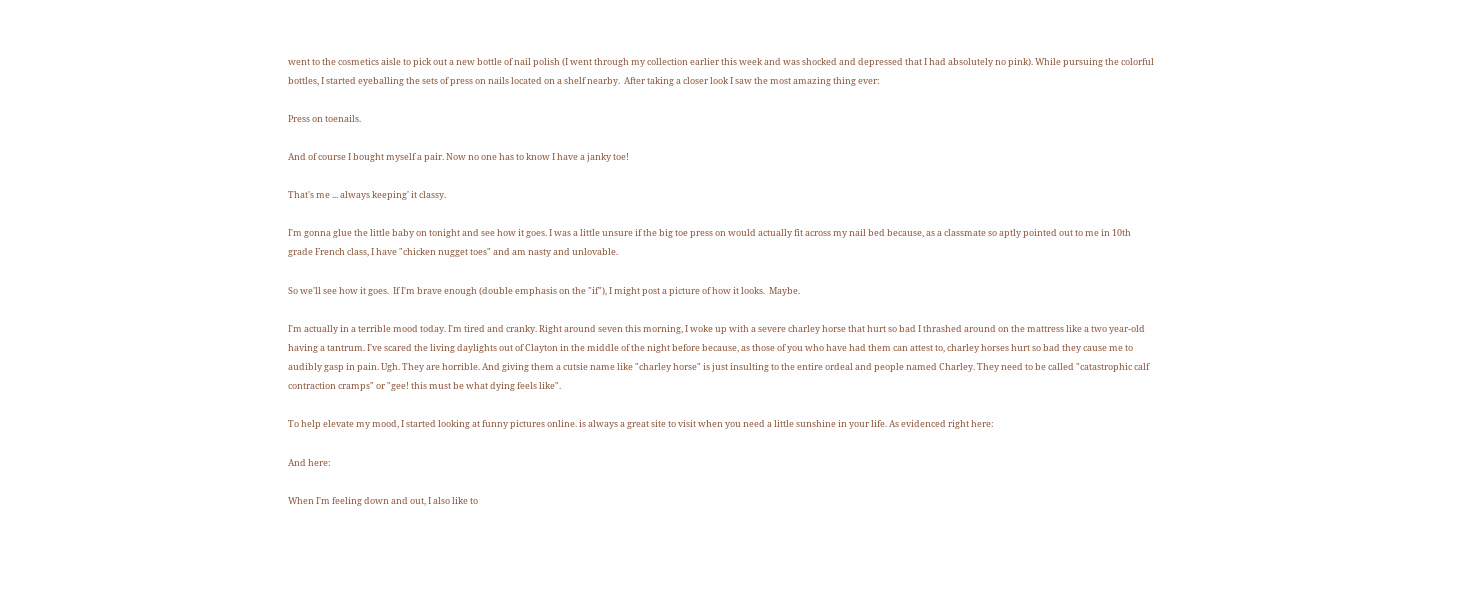went to the cosmetics aisle to pick out a new bottle of nail polish (I went through my collection earlier this week and was shocked and depressed that I had absolutely no pink). While pursuing the colorful bottles, I started eyeballing the sets of press on nails located on a shelf nearby.  After taking a closer look I saw the most amazing thing ever:

Press on toenails.

And of course I bought myself a pair. Now no one has to know I have a janky toe!

That's me ... always keeping' it classy.

I'm gonna glue the little baby on tonight and see how it goes. I was a little unsure if the big toe press on would actually fit across my nail bed because, as a classmate so aptly pointed out to me in 10th grade French class, I have "chicken nugget toes" and am nasty and unlovable.

So we'll see how it goes.  If I'm brave enough (double emphasis on the "if"), I might post a picture of how it looks.  Maybe.

I'm actually in a terrible mood today. I'm tired and cranky. Right around seven this morning, I woke up with a severe charley horse that hurt so bad I thrashed around on the mattress like a two year-old having a tantrum. I've scared the living daylights out of Clayton in the middle of the night before because, as those of you who have had them can attest to, charley horses hurt so bad they cause me to audibly gasp in pain. Ugh. They are horrible. And giving them a cutsie name like "charley horse" is just insulting to the entire ordeal and people named Charley. They need to be called "catastrophic calf contraction cramps" or "gee! this must be what dying feels like".

To help elevate my mood, I started looking at funny pictures online. is always a great site to visit when you need a little sunshine in your life. As evidenced right here:

And here:

When I'm feeling down and out, I also like to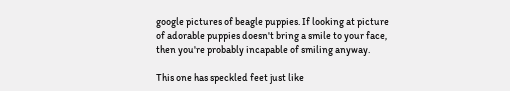google pictures of beagle puppies. If looking at picture of adorable puppies doesn't bring a smile to your face, then you're probably incapable of smiling anyway.

This one has speckled feet just like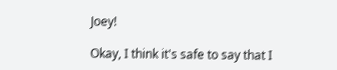Joey!

Okay, I think it's safe to say that I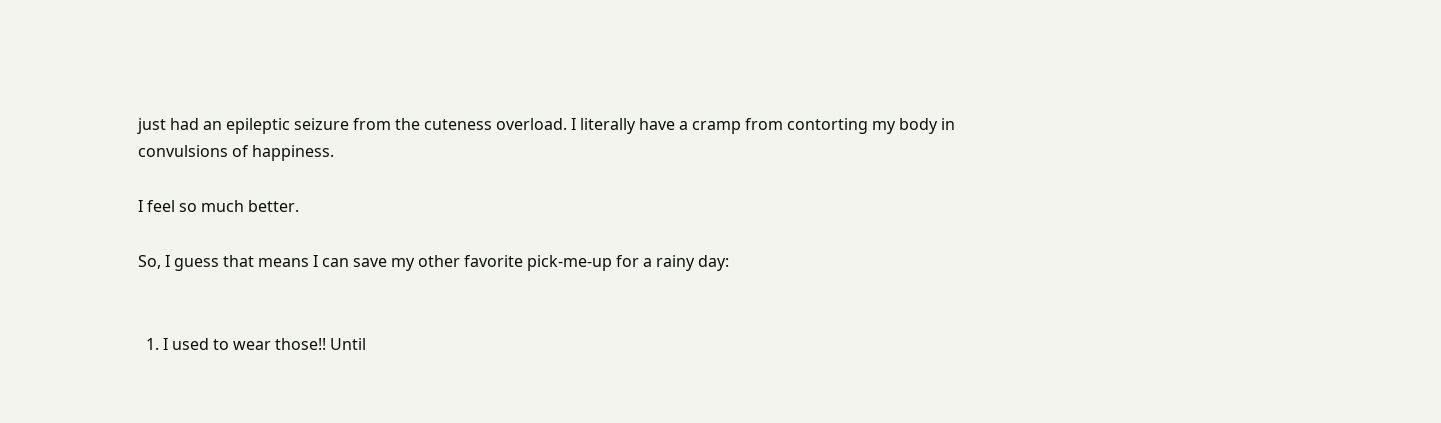just had an epileptic seizure from the cuteness overload. I literally have a cramp from contorting my body in convulsions of happiness.

I feel so much better.

So, I guess that means I can save my other favorite pick-me-up for a rainy day:


  1. I used to wear those!! Until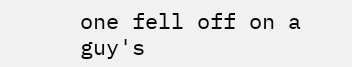one fell off on a guy's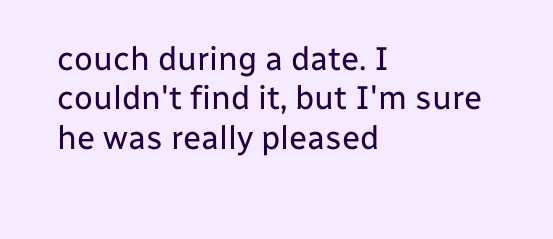couch during a date. I couldn't find it, but I'm sure he was really pleased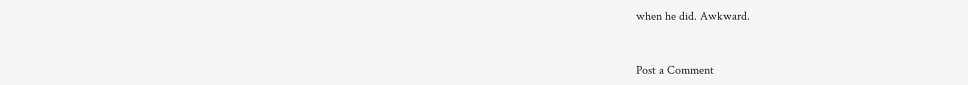when he did. Awkward.


Post a Comment